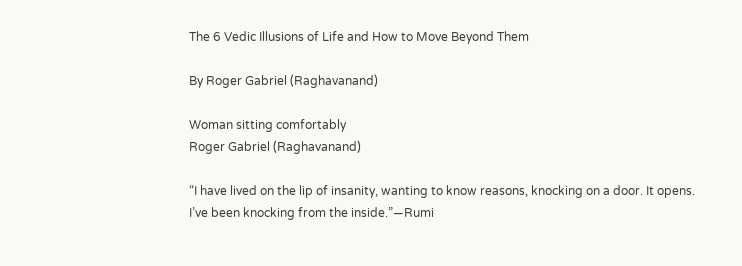The 6 Vedic Illusions of Life and How to Move Beyond Them

By Roger Gabriel (Raghavanand)

Woman sitting comfortably
Roger Gabriel (Raghavanand)

“I have lived on the lip of insanity, wanting to know reasons, knocking on a door. It opens. I’ve been knocking from the inside.”—Rumi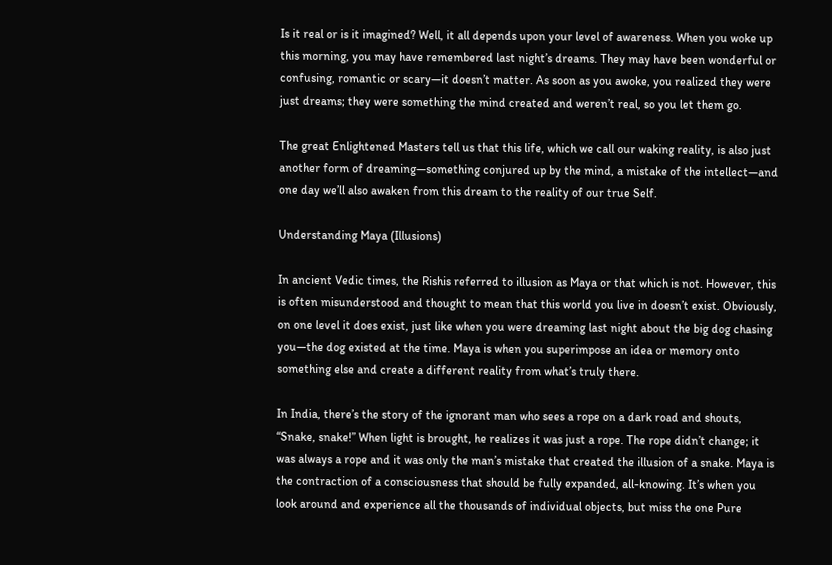Is it real or is it imagined? Well, it all depends upon your level of awareness. When you woke up this morning, you may have remembered last night’s dreams. They may have been wonderful or confusing, romantic or scary—it doesn’t matter. As soon as you awoke, you realized they were just dreams; they were something the mind created and weren’t real, so you let them go.

The great Enlightened Masters tell us that this life, which we call our waking reality, is also just another form of dreaming—something conjured up by the mind, a mistake of the intellect—and one day we’ll also awaken from this dream to the reality of our true Self.

Understanding Maya (Illusions)

In ancient Vedic times, the Rishis referred to illusion as Maya or that which is not. However, this is often misunderstood and thought to mean that this world you live in doesn’t exist. Obviously, on one level it does exist, just like when you were dreaming last night about the big dog chasing you—the dog existed at the time. Maya is when you superimpose an idea or memory onto something else and create a different reality from what’s truly there.

In India, there’s the story of the ignorant man who sees a rope on a dark road and shouts, “Snake, snake!” When light is brought, he realizes it was just a rope. The rope didn’t change; it was always a rope and it was only the man’s mistake that created the illusion of a snake. Maya is the contraction of a consciousness that should be fully expanded, all-knowing. It’s when you look around and experience all the thousands of individual objects, but miss the one Pure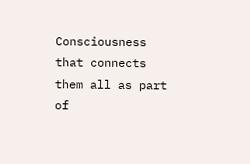Consciousness that connects them all as part of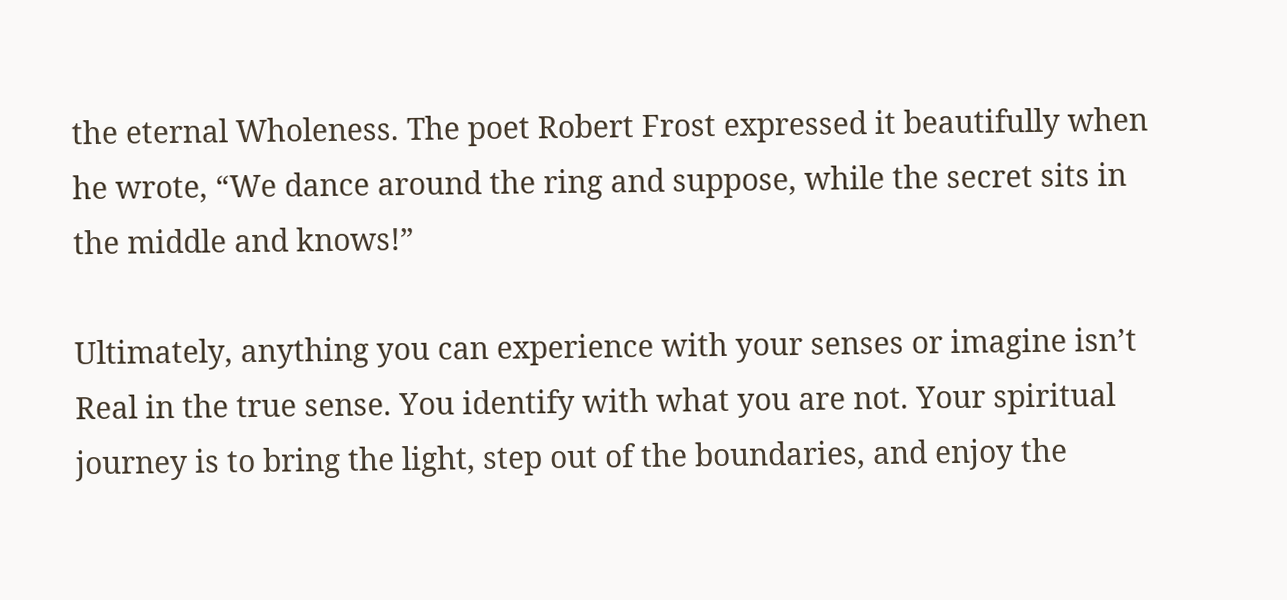the eternal Wholeness. The poet Robert Frost expressed it beautifully when he wrote, “We dance around the ring and suppose, while the secret sits in the middle and knows!”

Ultimately, anything you can experience with your senses or imagine isn’t Real in the true sense. You identify with what you are not. Your spiritual journey is to bring the light, step out of the boundaries, and enjoy the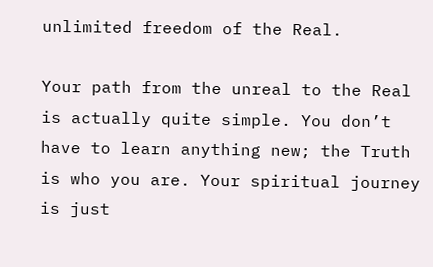unlimited freedom of the Real.

Your path from the unreal to the Real is actually quite simple. You don’t have to learn anything new; the Truth is who you are. Your spiritual journey is just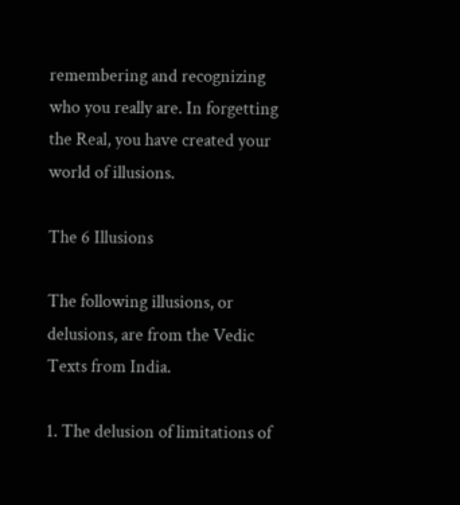remembering and recognizing who you really are. In forgetting the Real, you have created your world of illusions.

The 6 Illusions

The following illusions, or delusions, are from the Vedic Texts from India.

1. The delusion of limitations of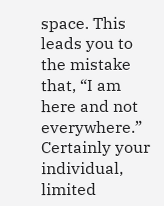space. This leads you to the mistake that, “I am here and not everywhere.” Certainly your individual, limited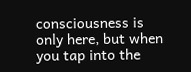consciousness is only here, but when you tap into the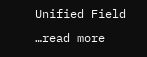Unified Field …read more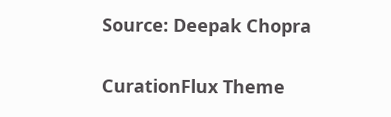Source: Deepak Chopra

CurationFlux Theme